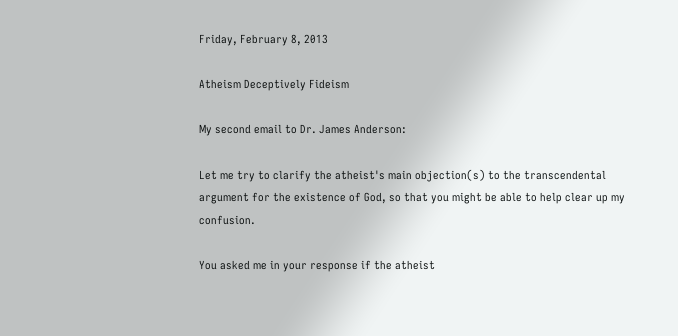Friday, February 8, 2013

Atheism Deceptively Fideism

My second email to Dr. James Anderson:

Let me try to clarify the atheist's main objection(s) to the transcendental argument for the existence of God, so that you might be able to help clear up my confusion.

You asked me in your response if the atheist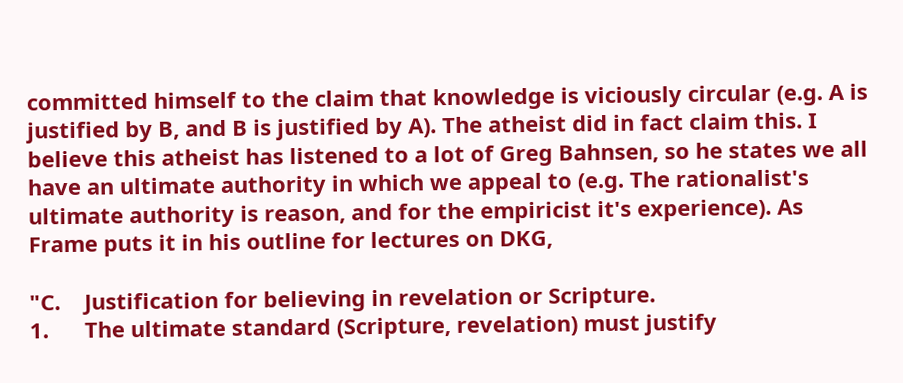committed himself to the claim that knowledge is viciously circular (e.g. A is justified by B, and B is justified by A). The atheist did in fact claim this. I believe this atheist has listened to a lot of Greg Bahnsen, so he states we all have an ultimate authority in which we appeal to (e.g. The rationalist's ultimate authority is reason, and for the empiricist it's experience). As Frame puts it in his outline for lectures on DKG,

"C.    Justification for believing in revelation or Scripture.
1.      The ultimate standard (Scripture, revelation) must justify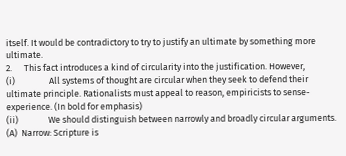itself. It would be contradictory to try to justify an ultimate by something more ultimate.
2.      This fact introduces a kind of circularity into the justification. However,
(i)                 All systems of thought are circular when they seek to defend their ultimate principle. Rationalists must appeal to reason, empiricists to sense-experience. (In bold for emphasis)
(ii)               We should distinguish between narrowly and broadly circular arguments.
(A)  Narrow: Scripture is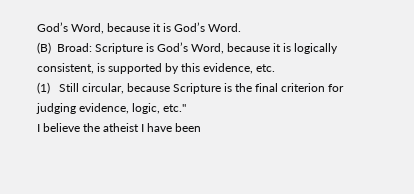God’s Word, because it is God’s Word.
(B)  Broad: Scripture is God’s Word, because it is logically consistent, is supported by this evidence, etc.
(1)   Still circular, because Scripture is the final criterion for judging evidence, logic, etc."
I believe the atheist I have been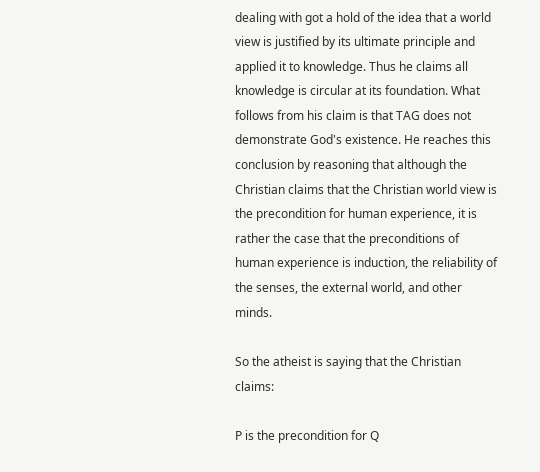dealing with got a hold of the idea that a world view is justified by its ultimate principle and applied it to knowledge. Thus he claims all knowledge is circular at its foundation. What follows from his claim is that TAG does not demonstrate God's existence. He reaches this conclusion by reasoning that although the Christian claims that the Christian world view is the precondition for human experience, it is rather the case that the preconditions of human experience is induction, the reliability of the senses, the external world, and other minds.

So the atheist is saying that the Christian claims:

P is the precondition for Q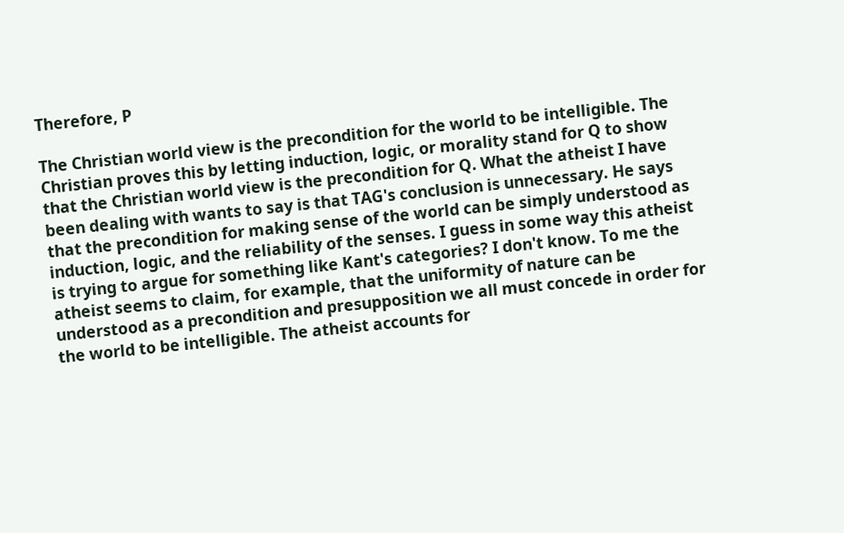Therefore, P

The Christian world view is the precondition for the world to be intelligible. The Christian proves this by letting induction, logic, or morality stand for Q to show that the Christian world view is the precondition for Q. What the atheist I have been dealing with wants to say is that TAG's conclusion is unnecessary. He says that the precondition for making sense of the world can be simply understood as induction, logic, and the reliability of the senses. I guess in some way this atheist is trying to argue for something like Kant's categories? I don't know. To me the atheist seems to claim, for example, that the uniformity of nature can be understood as a precondition and presupposition we all must concede in order for the world to be intelligible. The atheist accounts for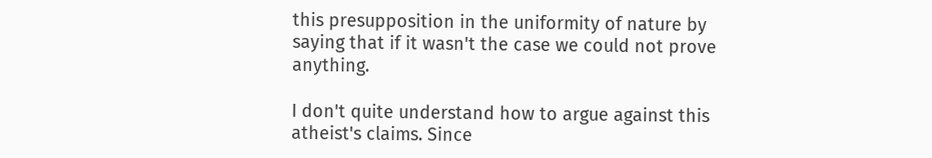this presupposition in the uniformity of nature by saying that if it wasn't the case we could not prove anything.

I don't quite understand how to argue against this atheist's claims. Since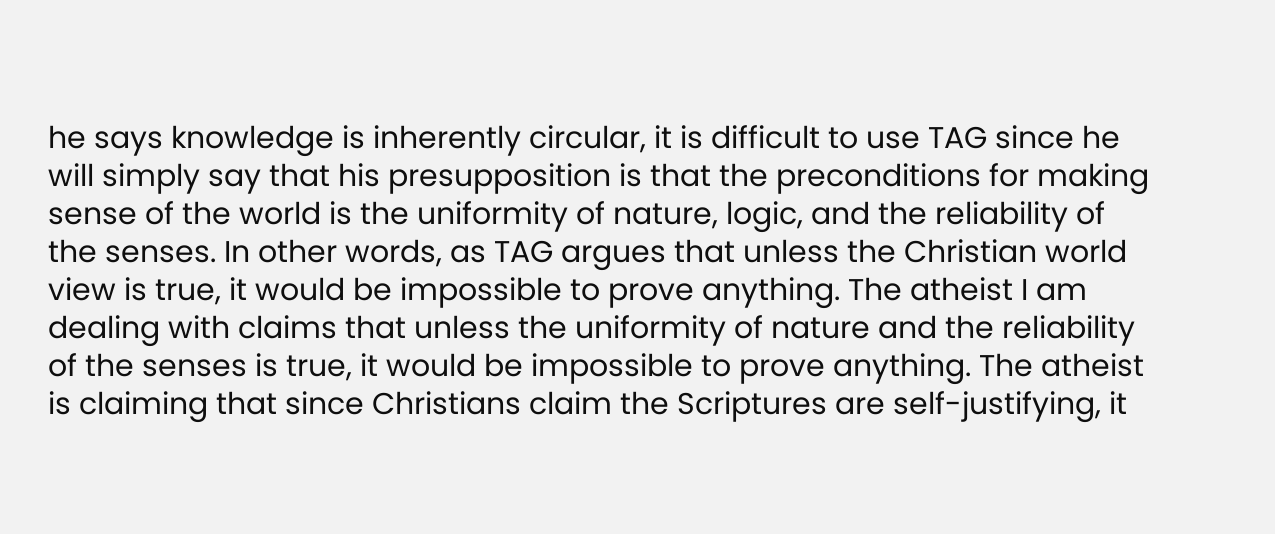he says knowledge is inherently circular, it is difficult to use TAG since he will simply say that his presupposition is that the preconditions for making sense of the world is the uniformity of nature, logic, and the reliability of the senses. In other words, as TAG argues that unless the Christian world view is true, it would be impossible to prove anything. The atheist I am dealing with claims that unless the uniformity of nature and the reliability of the senses is true, it would be impossible to prove anything. The atheist is claiming that since Christians claim the Scriptures are self-justifying, it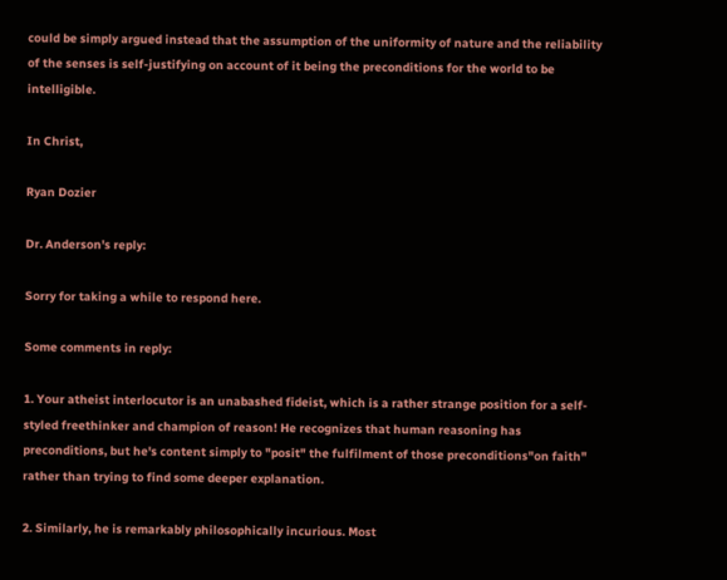could be simply argued instead that the assumption of the uniformity of nature and the reliability of the senses is self-justifying on account of it being the preconditions for the world to be intelligible.

In Christ,

Ryan Dozier

Dr. Anderson's reply:

Sorry for taking a while to respond here.

Some comments in reply:

1. Your atheist interlocutor is an unabashed fideist, which is a rather strange position for a self-styled freethinker and champion of reason! He recognizes that human reasoning has preconditions, but he's content simply to "posit" the fulfilment of those preconditions"on faith" rather than trying to find some deeper explanation.

2. Similarly, he is remarkably philosophically incurious. Most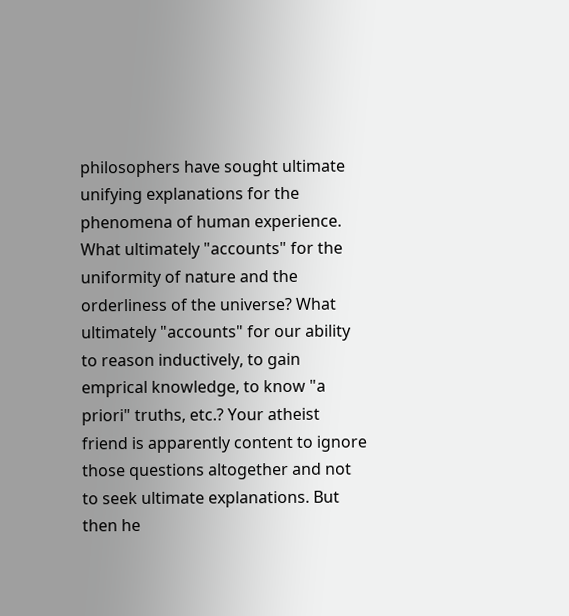philosophers have sought ultimate unifying explanations for the phenomena of human experience. What ultimately "accounts" for the uniformity of nature and the orderliness of the universe? What ultimately "accounts" for our ability to reason inductively, to gain emprical knowledge, to know "a priori" truths, etc.? Your atheist friend is apparently content to ignore those questions altogether and not to seek ultimate explanations. But then he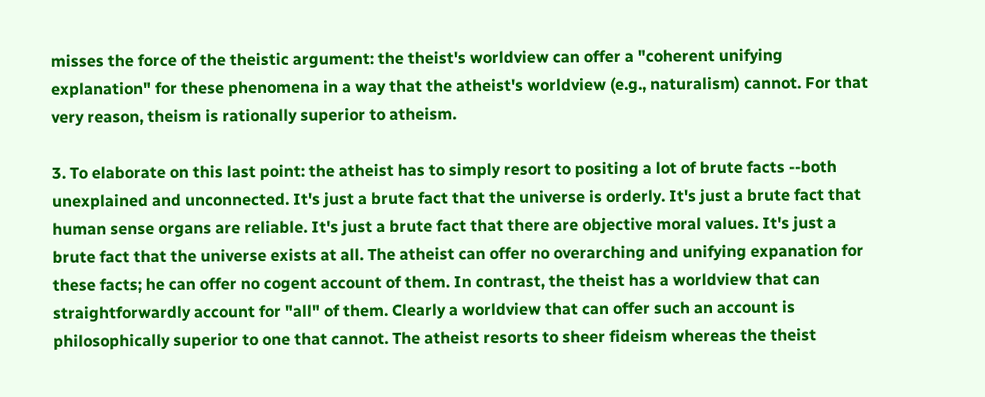misses the force of the theistic argument: the theist's worldview can offer a "coherent unifying explanation" for these phenomena in a way that the atheist's worldview (e.g., naturalism) cannot. For that very reason, theism is rationally superior to atheism.

3. To elaborate on this last point: the atheist has to simply resort to positing a lot of brute facts --both unexplained and unconnected. It's just a brute fact that the universe is orderly. It's just a brute fact that human sense organs are reliable. It's just a brute fact that there are objective moral values. It's just a brute fact that the universe exists at all. The atheist can offer no overarching and unifying expanation for these facts; he can offer no cogent account of them. In contrast, the theist has a worldview that can straightforwardly account for "all" of them. Clearly a worldview that can offer such an account is philosophically superior to one that cannot. The atheist resorts to sheer fideism whereas the theist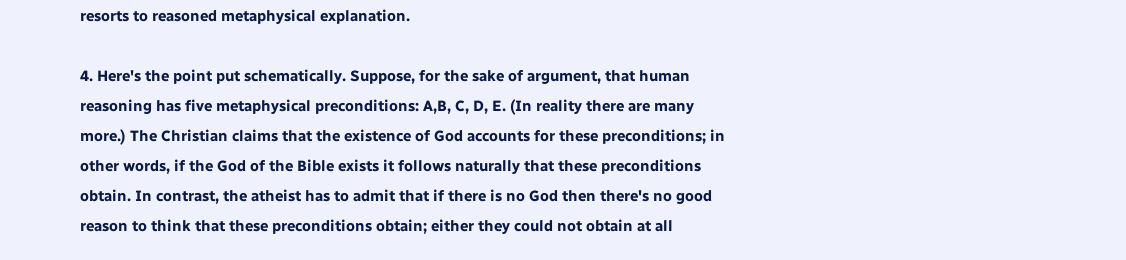resorts to reasoned metaphysical explanation.

4. Here's the point put schematically. Suppose, for the sake of argument, that human reasoning has five metaphysical preconditions: A,B, C, D, E. (In reality there are many more.) The Christian claims that the existence of God accounts for these preconditions; in other words, if the God of the Bible exists it follows naturally that these preconditions obtain. In contrast, the atheist has to admit that if there is no God then there's no good reason to think that these preconditions obtain; either they could not obtain at all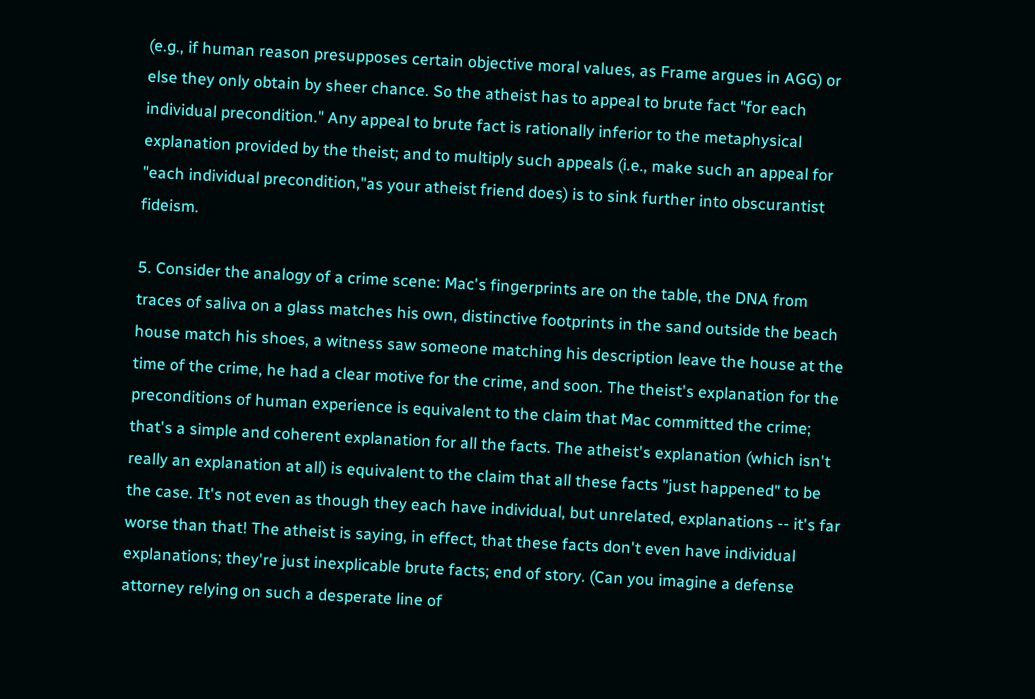(e.g., if human reason presupposes certain objective moral values, as Frame argues in AGG) or else they only obtain by sheer chance. So the atheist has to appeal to brute fact "for each individual precondition." Any appeal to brute fact is rationally inferior to the metaphysical explanation provided by the theist; and to multiply such appeals (i.e., make such an appeal for "each individual precondition,"as your atheist friend does) is to sink further into obscurantist fideism.

5. Consider the analogy of a crime scene: Mac's fingerprints are on the table, the DNA from traces of saliva on a glass matches his own, distinctive footprints in the sand outside the beach house match his shoes, a witness saw someone matching his description leave the house at the time of the crime, he had a clear motive for the crime, and soon. The theist's explanation for the preconditions of human experience is equivalent to the claim that Mac committed the crime; that's a simple and coherent explanation for all the facts. The atheist's explanation (which isn't really an explanation at all) is equivalent to the claim that all these facts "just happened" to be the case. It's not even as though they each have individual, but unrelated, explanations -- it's far worse than that! The atheist is saying, in effect, that these facts don't even have individual explanations; they're just inexplicable brute facts; end of story. (Can you imagine a defense attorney relying on such a desperate line of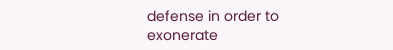defense in order to exonerate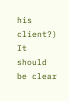his client?) It should be clear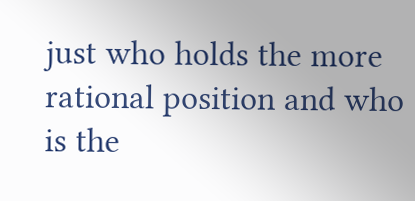just who holds the more rational position and who is the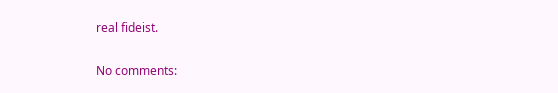real fideist.


No comments: